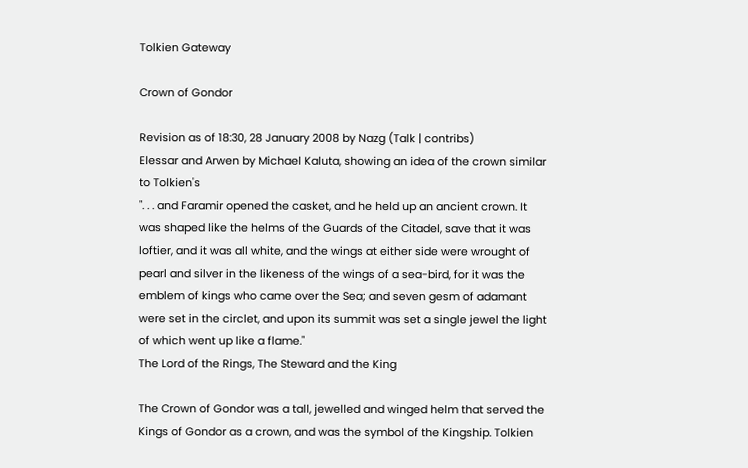Tolkien Gateway

Crown of Gondor

Revision as of 18:30, 28 January 2008 by Nazg (Talk | contribs)
Elessar and Arwen by Michael Kaluta, showing an idea of the crown similar to Tolkien's
". . . and Faramir opened the casket, and he held up an ancient crown. It was shaped like the helms of the Guards of the Citadel, save that it was loftier, and it was all white, and the wings at either side were wrought of pearl and silver in the likeness of the wings of a sea-bird, for it was the emblem of kings who came over the Sea; and seven gesm of adamant were set in the circlet, and upon its summit was set a single jewel the light of which went up like a flame."
The Lord of the Rings, The Steward and the King

The Crown of Gondor was a tall, jewelled and winged helm that served the Kings of Gondor as a crown, and was the symbol of the Kingship. Tolkien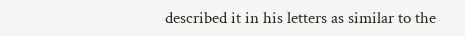described it in his letters as similar to the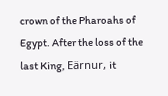crown of the Pharoahs of Egypt. After the loss of the last King, Eärnur, it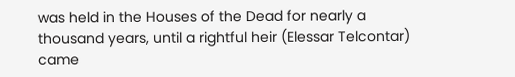was held in the Houses of the Dead for nearly a thousand years, until a rightful heir (Elessar Telcontar) came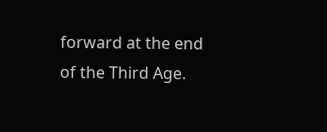forward at the end of the Third Age.